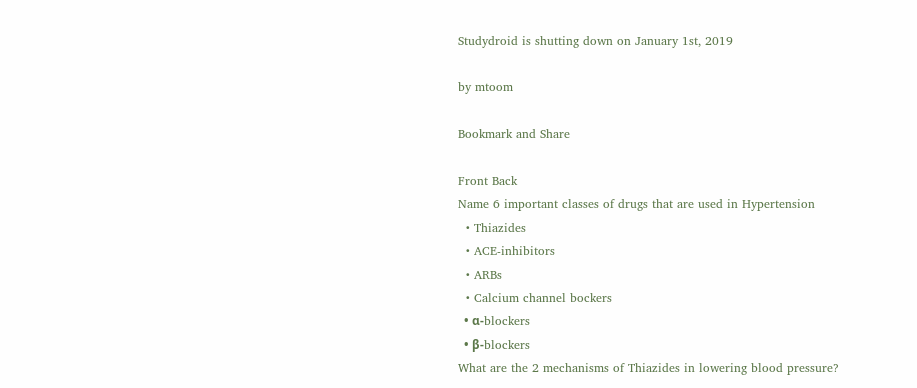Studydroid is shutting down on January 1st, 2019

by mtoom

Bookmark and Share

Front Back
Name 6 important classes of drugs that are used in Hypertension
  • Thiazides
  • ACE-inhibitors
  • ARBs
  • Calcium channel bockers
  • α-blockers
  • β-blockers
What are the 2 mechanisms of Thiazides in lowering blood pressure?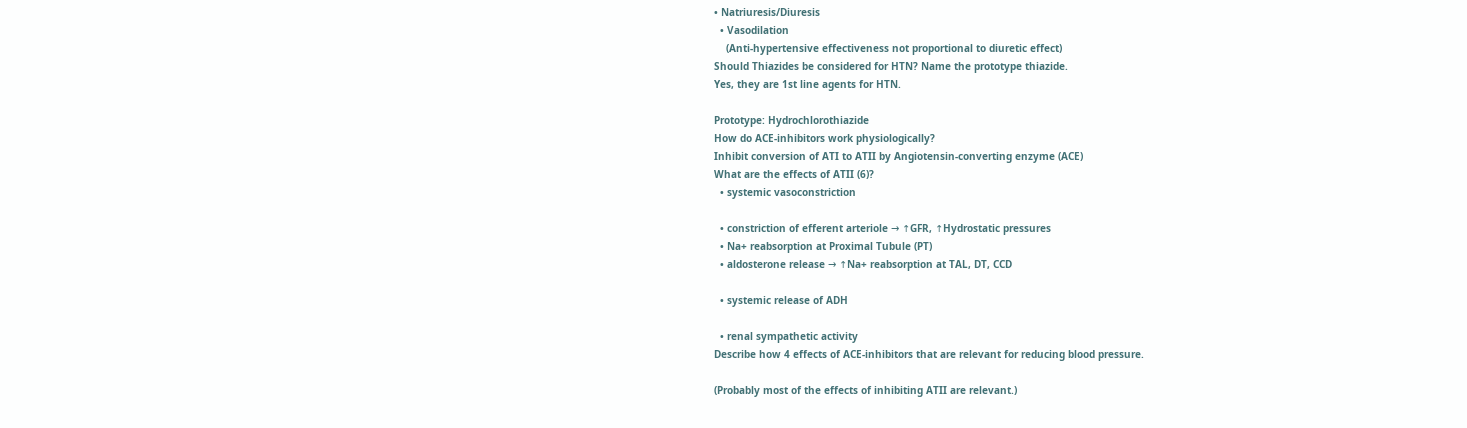• Natriuresis/Diuresis
  • Vasodilation
    (Anti-hypertensive effectiveness not proportional to diuretic effect)
Should Thiazides be considered for HTN? Name the prototype thiazide.
Yes, they are 1st line agents for HTN.

Prototype: Hydrochlorothiazide
How do ACE-inhibitors work physiologically?
Inhibit conversion of ATI to ATII by Angiotensin-converting enzyme (ACE)
What are the effects of ATII (6)?
  • systemic vasoconstriction

  • constriction of efferent arteriole → ↑GFR, ↑Hydrostatic pressures
  • Na+ reabsorption at Proximal Tubule (PT)
  • aldosterone release → ↑Na+ reabsorption at TAL, DT, CCD

  • systemic release of ADH

  • renal sympathetic activity
Describe how 4 effects of ACE-inhibitors that are relevant for reducing blood pressure.

(Probably most of the effects of inhibiting ATII are relevant.)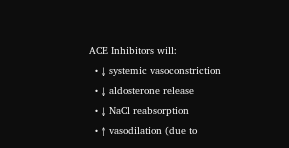ACE Inhibitors will:
  • ↓ systemic vasoconstriction
  • ↓ aldosterone release
  • ↓ NaCl reabsorption
  • ↑ vasodilation (due to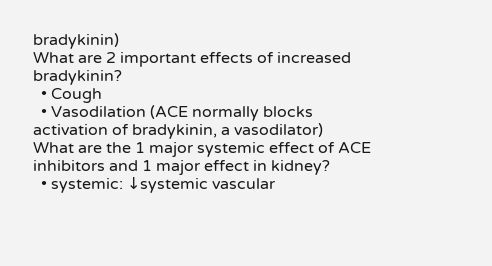bradykinin)
What are 2 important effects of increased bradykinin?
  • Cough
  • Vasodilation (ACE normally blocks activation of bradykinin, a vasodilator)
What are the 1 major systemic effect of ACE inhibitors and 1 major effect in kidney?
  • systemic: ↓systemic vascular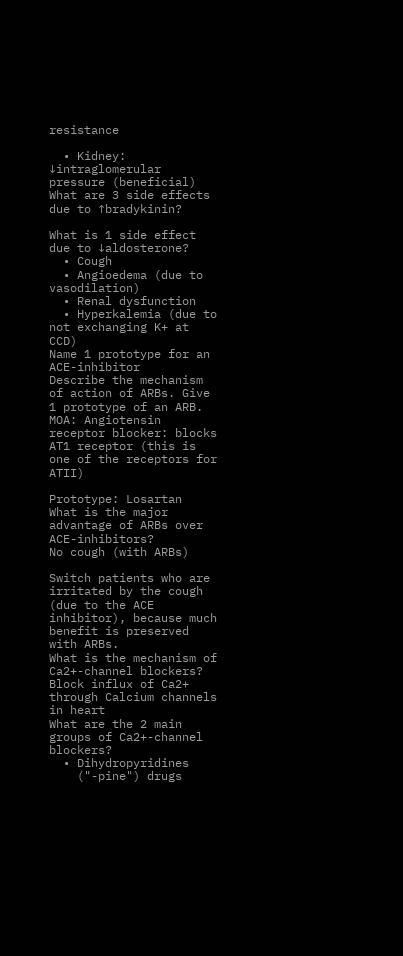resistance

  • Kidney: ↓intraglomerular pressure (beneficial)
What are 3 side effects due to ↑bradykinin?

What is 1 side effect due to ↓aldosterone?
  • Cough
  • Angioedema (due to vasodilation)
  • Renal dysfunction
  • Hyperkalemia (due to not exchanging K+ at CCD)
Name 1 prototype for an ACE-inhibitor
Describe the mechanism of action of ARBs. Give 1 prototype of an ARB.
MOA: Angiotensin receptor blocker: blocks AT1 receptor (this is one of the receptors for ATII)

Prototype: Losartan
What is the major advantage of ARBs over ACE-inhibitors?
No cough (with ARBs)

Switch patients who are irritated by the cough (due to the ACE inhibitor), because much benefit is preserved with ARBs.
What is the mechanism of Ca2+-channel blockers?
Block influx of Ca2+ through Calcium channels in heart
What are the 2 main groups of Ca2+-channel blockers?
  • Dihydropyridines
    ("-pine") drugs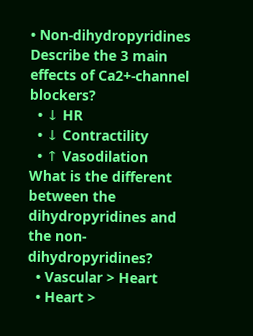• Non-dihydropyridines
Describe the 3 main effects of Ca2+-channel blockers?
  • ↓ HR
  • ↓ Contractility
  • ↑ Vasodilation
What is the different between the dihydropyridines and the non-dihydropyridines?
  • Vascular > Heart
  • Heart >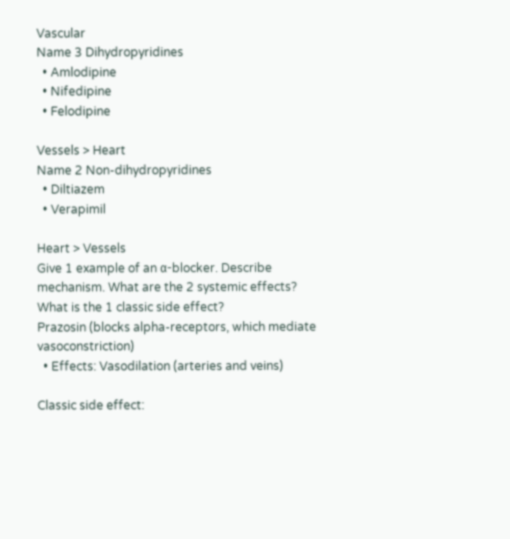Vascular
Name 3 Dihydropyridines
  • Amlodipine
  • Nifedipine
  • Felodipine

Vessels > Heart
Name 2 Non-dihydropyridines
  • Diltiazem
  • Verapimil

Heart > Vessels
Give 1 example of an α-blocker. Describe mechanism. What are the 2 systemic effects? What is the 1 classic side effect?
Prazosin (blocks alpha-receptors, which mediate vasoconstriction)
  • Effects: Vasodilation (arteries and veins)

Classic side effect: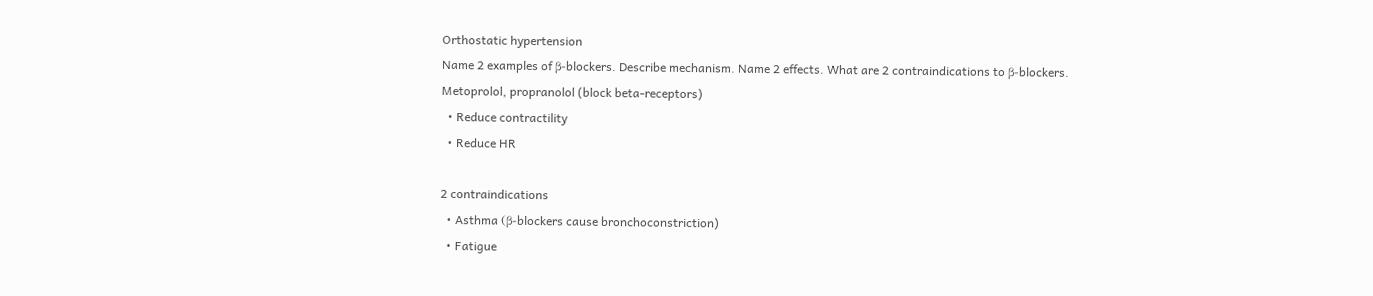Orthostatic hypertension
Name 2 examples of β-blockers. Describe mechanism. Name 2 effects. What are 2 contraindications to β-blockers.
Metoprolol, propranolol (block beta-receptors)
  • Reduce contractility
  • Reduce HR

2 contraindications
  • Asthma (β-blockers cause bronchoconstriction)
  • Fatigue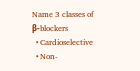Name 3 classes of β-blockers
  • Cardioselective
  • Non-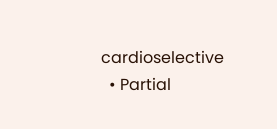cardioselective
  • Partial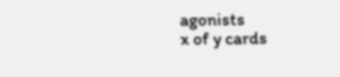agonists
x of y cards